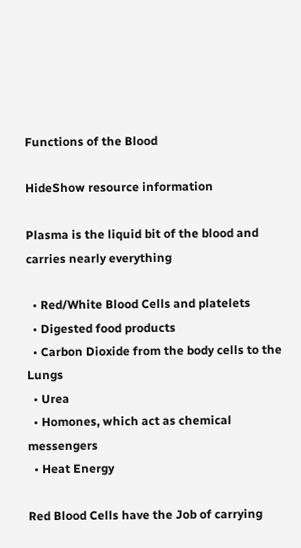Functions of the Blood

HideShow resource information

Plasma is the liquid bit of the blood and carries nearly everything

  • Red/White Blood Cells and platelets
  • Digested food products
  • Carbon Dioxide from the body cells to the Lungs
  • Urea
  • Homones, which act as chemical messengers
  • Heat Energy

Red Blood Cells have the Job of carrying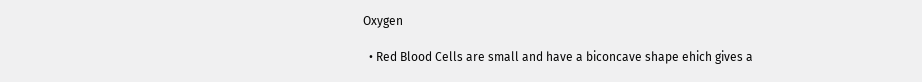Oxygen

  • Red Blood Cells are small and have a biconcave shape ehich gives a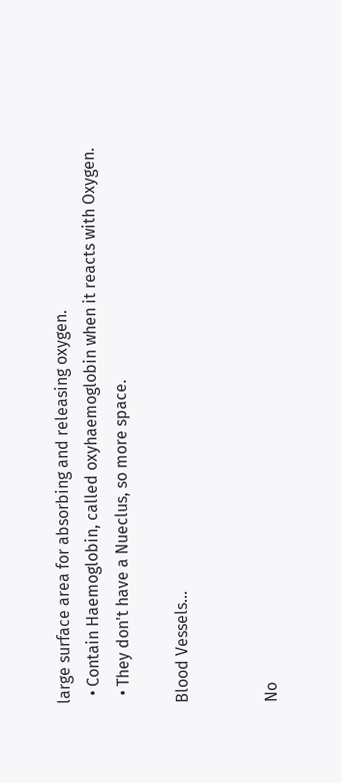large surface area for absorbing and releasing oxygen.
  • Contain Haemoglobin, called oxyhaemoglobin when it reacts with Oxygen.
  • They don't have a Nueclus, so more space.

Blood Vessels…


No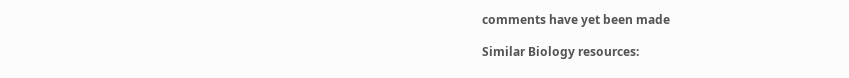comments have yet been made

Similar Biology resources: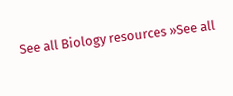See all Biology resources »See all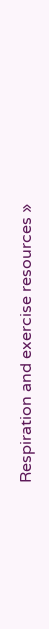Respiration and exercise resources »